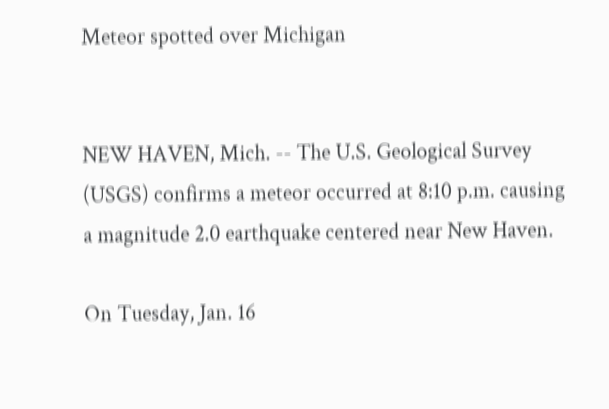Meteor spotted over Michigan


NEW HAVEN, Mich. -- The U.S. Geological Survey (USGS) confirms a meteor occurred at 8:10 p.m. causing a magnitude 2.0 earthquake centered near New Haven.

On Tuesday, Jan. 16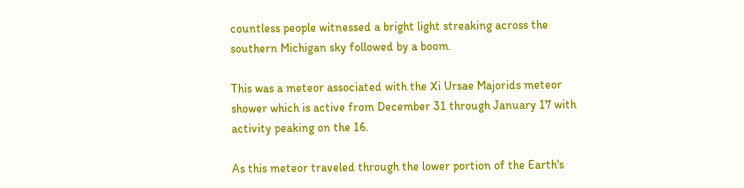countless people witnessed a bright light streaking across the southern Michigan sky followed by a boom.

This was a meteor associated with the Xi Ursae Majorids meteor shower which is active from December 31 through January 17 with activity peaking on the 16.

As this meteor traveled through the lower portion of the Earth's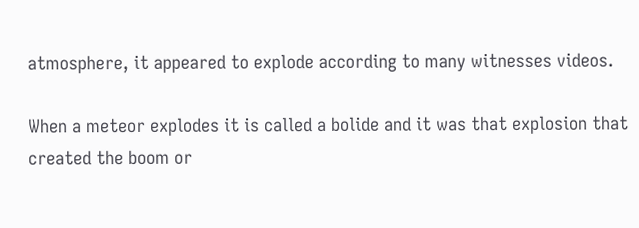atmosphere, it appeared to explode according to many witnesses videos.

When a meteor explodes it is called a bolide and it was that explosion that created the boom or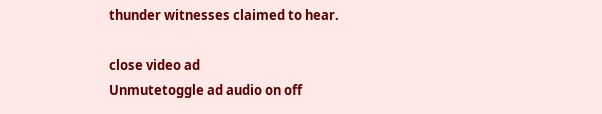thunder witnesses claimed to hear.

close video ad
Unmutetoggle ad audio on off